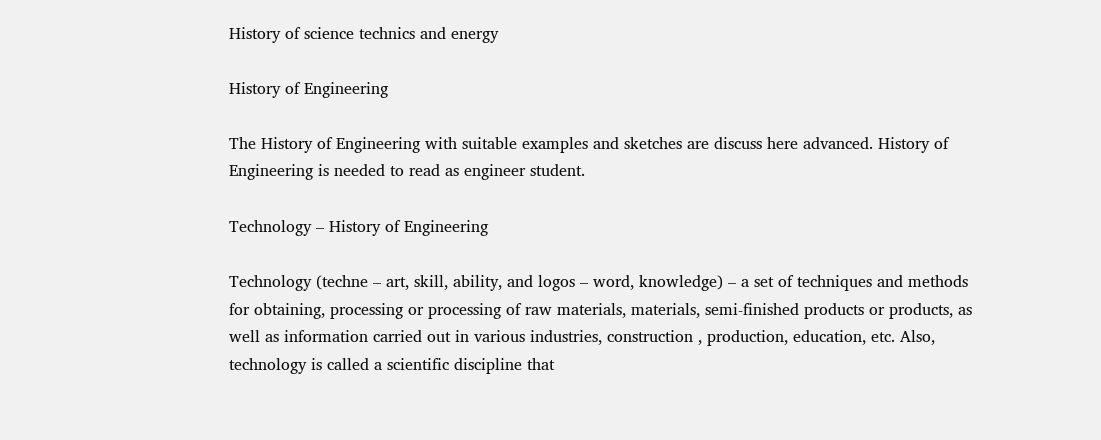History of science technics and energy

History of Engineering

The History of Engineering with suitable examples and sketches are discuss here advanced. History of Engineering is needed to read as engineer student.

Technology – History of Engineering

Technology (techne – art, skill, ability, and logos – word, knowledge) – a set of techniques and methods for obtaining, processing or processing of raw materials, materials, semi-finished products or products, as well as information carried out in various industries, construction , production, education, etc. Also, technology is called a scientific discipline that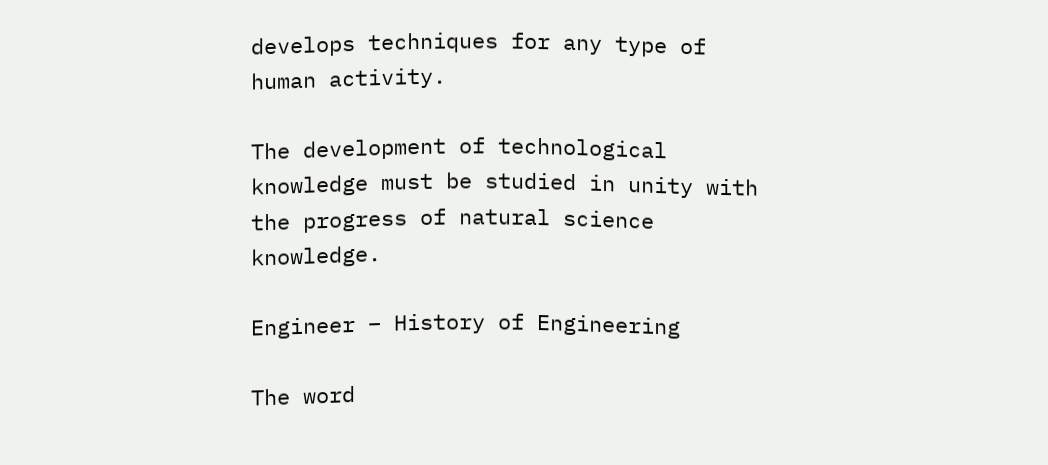develops techniques for any type of human activity.

The development of technological knowledge must be studied in unity with the progress of natural science knowledge.

Engineer – History of Engineering

The word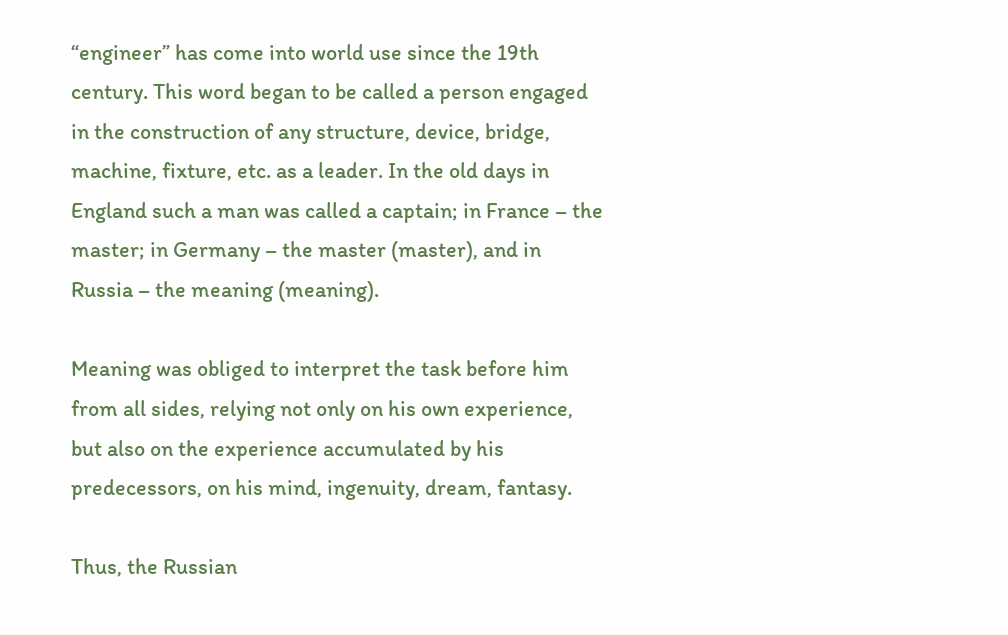“engineer” has come into world use since the 19th century. This word began to be called a person engaged in the construction of any structure, device, bridge, machine, fixture, etc. as a leader. In the old days in England such a man was called a captain; in France – the master; in Germany – the master (master), and in Russia – the meaning (meaning).

Meaning was obliged to interpret the task before him from all sides, relying not only on his own experience, but also on the experience accumulated by his predecessors, on his mind, ingenuity, dream, fantasy.

Thus, the Russian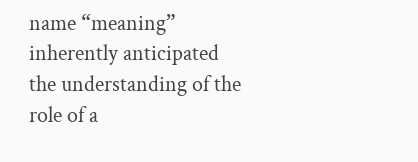name “meaning” inherently anticipated the understanding of the role of a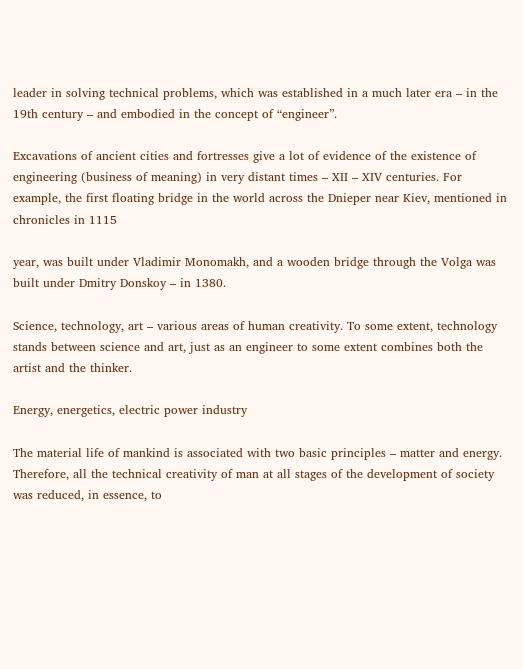leader in solving technical problems, which was established in a much later era – in the 19th century – and embodied in the concept of “engineer”.

Excavations of ancient cities and fortresses give a lot of evidence of the existence of engineering (business of meaning) in very distant times – XII – XIV centuries. For example, the first floating bridge in the world across the Dnieper near Kiev, mentioned in chronicles in 1115

year, was built under Vladimir Monomakh, and a wooden bridge through the Volga was built under Dmitry Donskoy – in 1380.

Science, technology, art – various areas of human creativity. To some extent, technology stands between science and art, just as an engineer to some extent combines both the artist and the thinker.

Energy, energetics, electric power industry

The material life of mankind is associated with two basic principles – matter and energy. Therefore, all the technical creativity of man at all stages of the development of society was reduced, in essence, to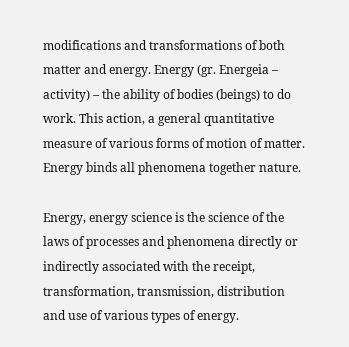modifications and transformations of both matter and energy. Energy (gr. Energeia – activity) – the ability of bodies (beings) to do work. This action, a general quantitative measure of various forms of motion of matter. Energy binds all phenomena together nature.

Energy, energy science is the science of the laws of processes and phenomena directly or indirectly associated with the receipt, transformation, transmission, distribution and use of various types of energy.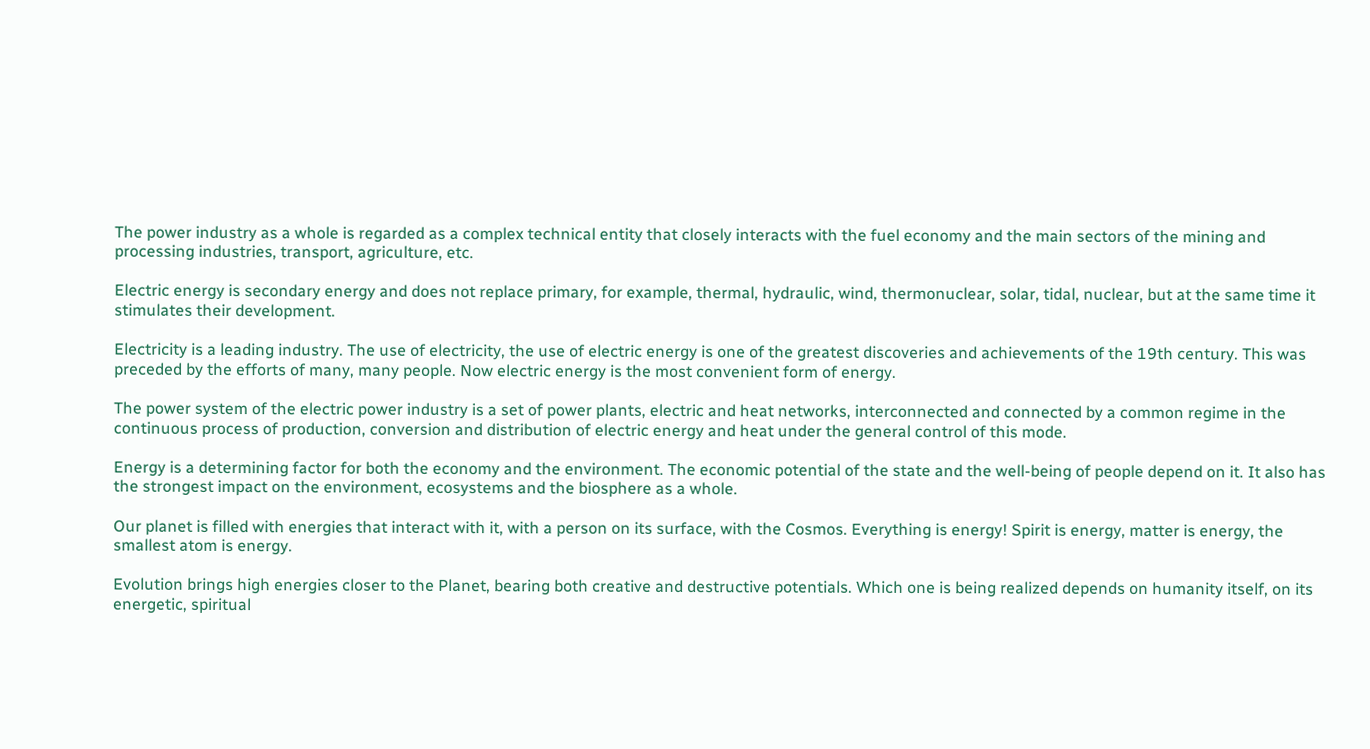The power industry as a whole is regarded as a complex technical entity that closely interacts with the fuel economy and the main sectors of the mining and processing industries, transport, agriculture, etc.

Electric energy is secondary energy and does not replace primary, for example, thermal, hydraulic, wind, thermonuclear, solar, tidal, nuclear, but at the same time it stimulates their development.

Electricity is a leading industry. The use of electricity, the use of electric energy is one of the greatest discoveries and achievements of the 19th century. This was preceded by the efforts of many, many people. Now electric energy is the most convenient form of energy.

The power system of the electric power industry is a set of power plants, electric and heat networks, interconnected and connected by a common regime in the continuous process of production, conversion and distribution of electric energy and heat under the general control of this mode.

Energy is a determining factor for both the economy and the environment. The economic potential of the state and the well-being of people depend on it. It also has the strongest impact on the environment, ecosystems and the biosphere as a whole.

Our planet is filled with energies that interact with it, with a person on its surface, with the Cosmos. Everything is energy! Spirit is energy, matter is energy, the smallest atom is energy.

Evolution brings high energies closer to the Planet, bearing both creative and destructive potentials. Which one is being realized depends on humanity itself, on its energetic, spiritual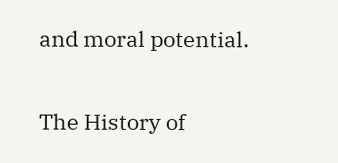and moral potential.

The History of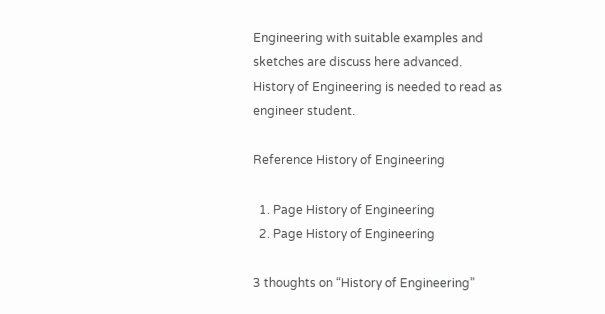Engineering with suitable examples and sketches are discuss here advanced. History of Engineering is needed to read as engineer student.

Reference History of Engineering

  1. Page History of Engineering
  2. Page History of Engineering

3 thoughts on “History of Engineering”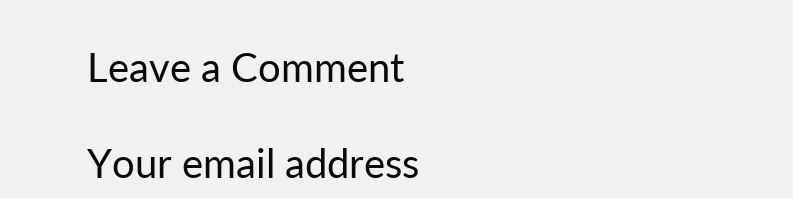Leave a Comment

Your email address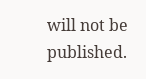will not be published.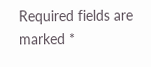Required fields are marked *